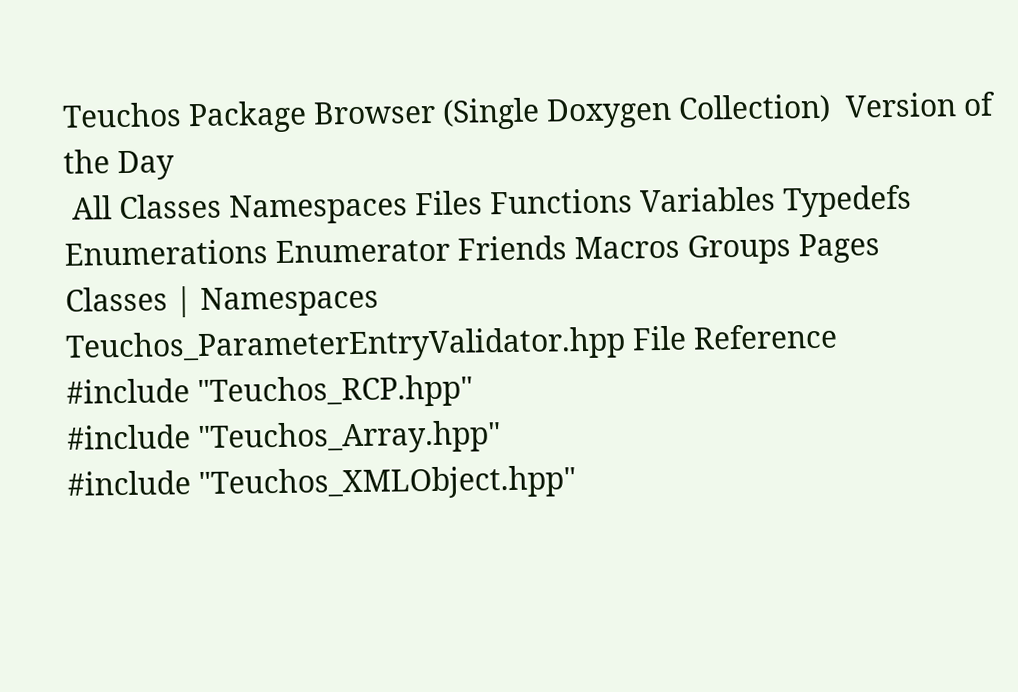Teuchos Package Browser (Single Doxygen Collection)  Version of the Day
 All Classes Namespaces Files Functions Variables Typedefs Enumerations Enumerator Friends Macros Groups Pages
Classes | Namespaces
Teuchos_ParameterEntryValidator.hpp File Reference
#include "Teuchos_RCP.hpp"
#include "Teuchos_Array.hpp"
#include "Teuchos_XMLObject.hpp"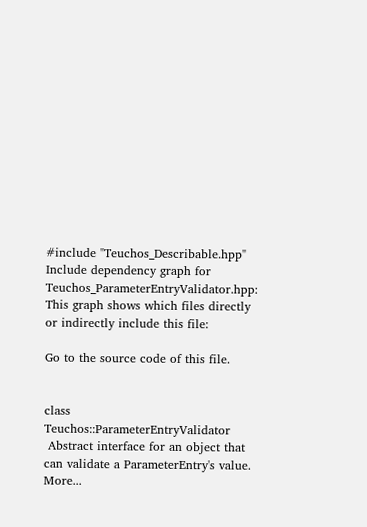#include "Teuchos_Describable.hpp"
Include dependency graph for Teuchos_ParameterEntryValidator.hpp:
This graph shows which files directly or indirectly include this file:

Go to the source code of this file.


class  Teuchos::ParameterEntryValidator
 Abstract interface for an object that can validate a ParameterEntry's value. More...